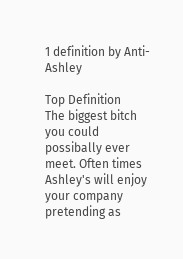1 definition by Anti-Ashley

Top Definition
The biggest bitch you could possibally ever meet. Often times Ashley's will enjoy your company pretending as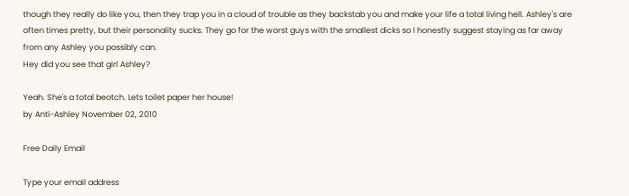though they really do like you, then they trap you in a cloud of trouble as they backstab you and make your life a total living hell. Ashley's are often times pretty, but their personality sucks. They go for the worst guys with the smallest dicks so I honestly suggest staying as far away from any Ashley you possibly can.
Hey did you see that girl Ashley?

Yeah. She's a total beotch. Lets toilet paper her house!
by Anti-Ashley November 02, 2010

Free Daily Email

Type your email address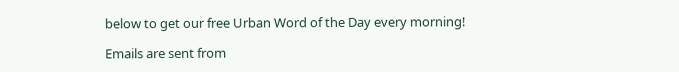below to get our free Urban Word of the Day every morning!

Emails are sent from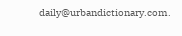daily@urbandictionary.com.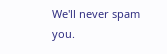We'll never spam you.